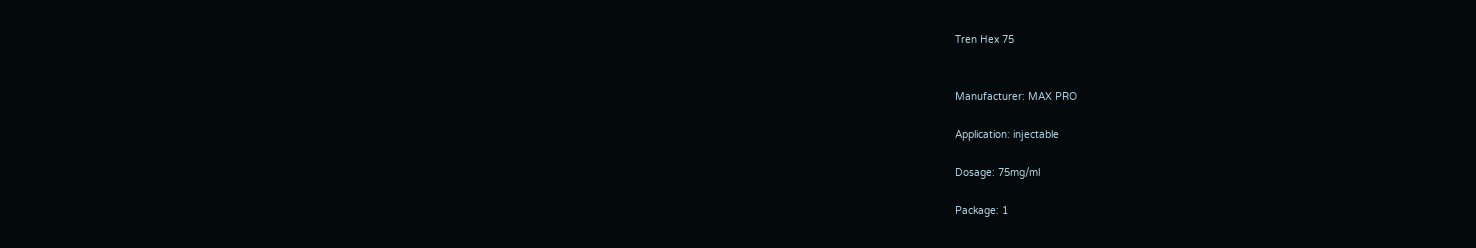Tren Hex 75


Manufacturer: MAX PRO

Application: injectable

Dosage: 75mg/ml

Package: 1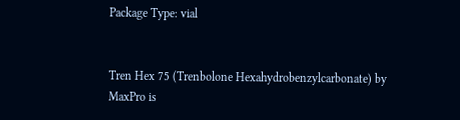Package Type: vial


Tren Hex 75 (Trenbolone Hexahydrobenzylcarbonate) by MaxPro is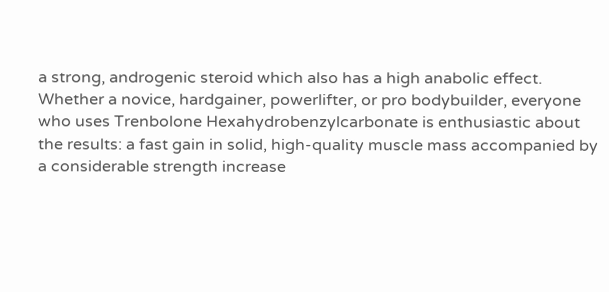a strong, androgenic steroid which also has a high anabolic effect. Whether a novice, hardgainer, powerlifter, or pro bodybuilder, everyone who uses Trenbolone Hexahydrobenzylcarbonate is enthusiastic about the results: a fast gain in solid, high-quality muscle mass accompanied by a considerable strength increase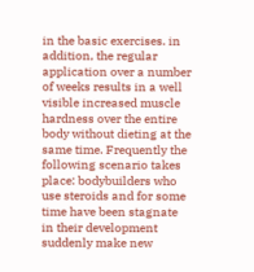in the basic exercises. in addition, the regular application over a number of weeks results in a well visible increased muscle hardness over the entire body without dieting at the same time. Frequently the following scenario takes place: bodybuilders who use steroids and for some time have been stagnate in their development suddenly make new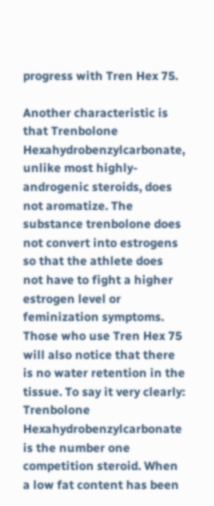progress with Tren Hex 75.

Another characteristic is that Trenbolone Hexahydrobenzylcarbonate, unlike most highly-androgenic steroids, does not aromatize. The substance trenbolone does not convert into estrogens so that the athlete does not have to fight a higher estrogen level or feminization symptoms. Those who use Tren Hex 75 will also notice that there is no water retention in the tissue. To say it very clearly: Trenbolone Hexahydrobenzylcarbonate is the number one competition steroid. When a low fat content has been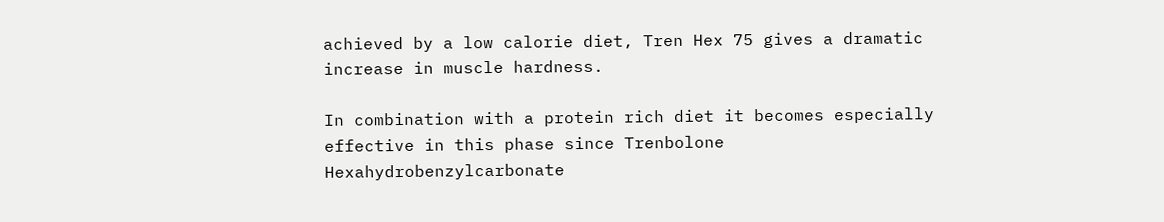achieved by a low calorie diet, Tren Hex 75 gives a dramatic increase in muscle hardness.

In combination with a protein rich diet it becomes especially effective in this phase since Trenbolone Hexahydrobenzylcarbonate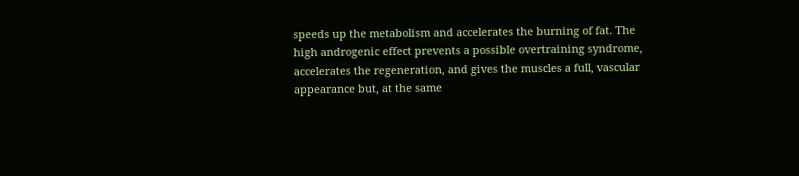speeds up the metabolism and accelerates the burning of fat. The high androgenic effect prevents a possible overtraining syndrome, accelerates the regeneration, and gives the muscles a full, vascular appearance but, at the same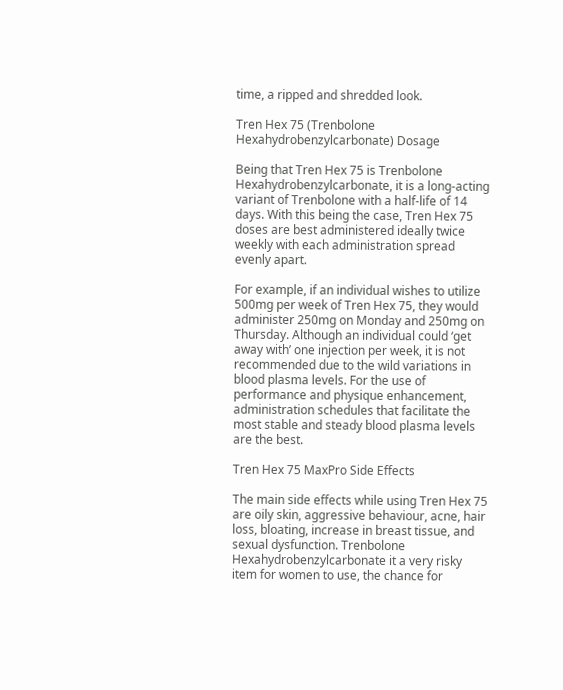time, a ripped and shredded look.

Tren Hex 75 (Trenbolone Hexahydrobenzylcarbonate) Dosage

Being that Tren Hex 75 is Trenbolone Hexahydrobenzylcarbonate, it is a long-acting variant of Trenbolone with a half-life of 14 days. With this being the case, Tren Hex 75 doses are best administered ideally twice weekly with each administration spread evenly apart.

For example, if an individual wishes to utilize 500mg per week of Tren Hex 75, they would administer 250mg on Monday and 250mg on Thursday. Although an individual could ‘get away with’ one injection per week, it is not recommended due to the wild variations in blood plasma levels. For the use of performance and physique enhancement, administration schedules that facilitate the most stable and steady blood plasma levels are the best.

Tren Hex 75 MaxPro Side Effects

The main side effects while using Tren Hex 75 are oily skin, aggressive behaviour, acne, hair loss, bloating, increase in breast tissue, and sexual dysfunction. Trenbolone Hexahydrobenzylcarbonate it a very risky item for women to use, the chance for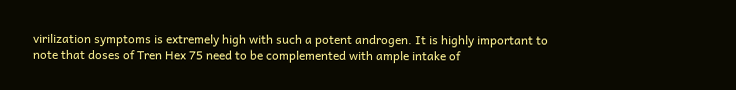virilization symptoms is extremely high with such a potent androgen. It is highly important to note that doses of Tren Hex 75 need to be complemented with ample intake of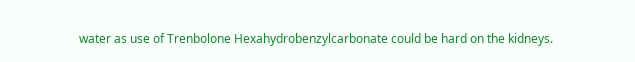water as use of Trenbolone Hexahydrobenzylcarbonate could be hard on the kidneys.